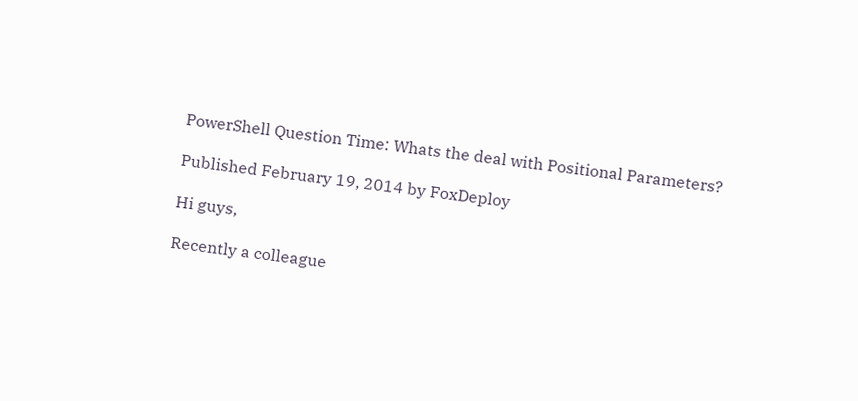PowerShell Question Time: Whats the deal with Positional Parameters?

Published February 19, 2014 by FoxDeploy

Hi guys,

Recently a colleague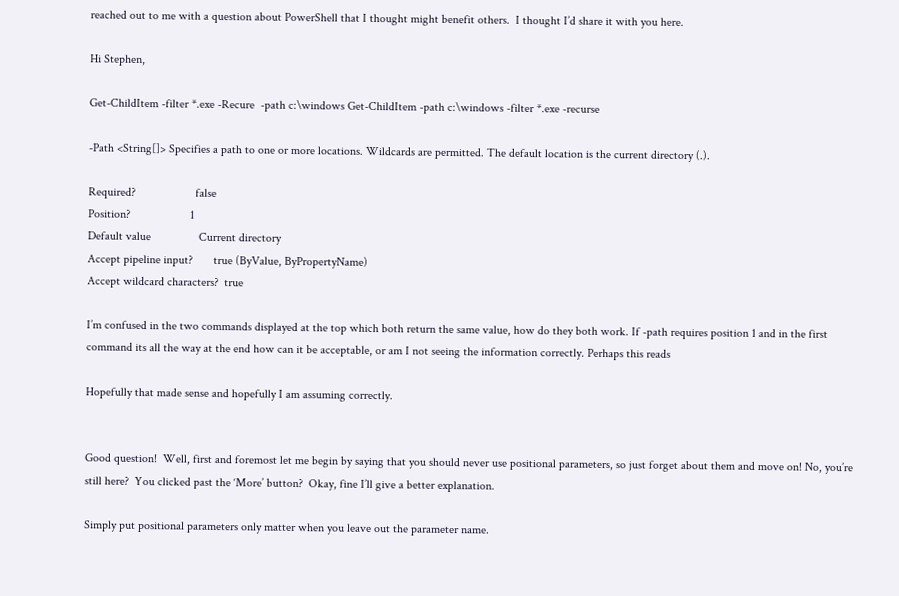reached out to me with a question about PowerShell that I thought might benefit others.  I thought I’d share it with you here.

Hi Stephen,

Get-ChildItem -filter *.exe -Recure  -path c:\windows Get-ChildItem -path c:\windows -filter *.exe -recurse

-Path <String[]> Specifies a path to one or more locations. Wildcards are permitted. The default location is the current directory (.).

Required?                    false
Position?                    1
Default value                Current directory
Accept pipeline input?       true (ByValue, ByPropertyName)
Accept wildcard characters?  true

I’m confused in the two commands displayed at the top which both return the same value, how do they both work. If -path requires position 1 and in the first command its all the way at the end how can it be acceptable, or am I not seeing the information correctly. Perhaps this reads

Hopefully that made sense and hopefully I am assuming correctly.


Good question!  Well, first and foremost let me begin by saying that you should never use positional parameters, so just forget about them and move on! No, you’re still here?  You clicked past the ‘More’ button?  Okay, fine I’ll give a better explanation.

Simply put positional parameters only matter when you leave out the parameter name.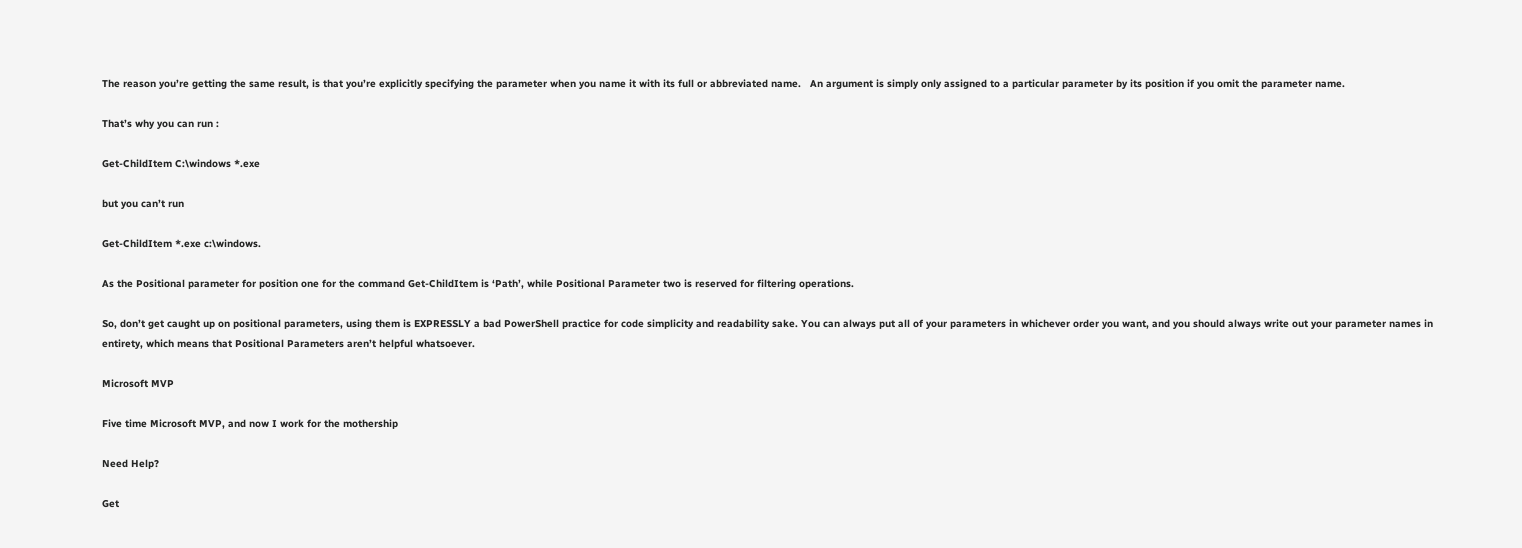The reason you’re getting the same result, is that you’re explicitly specifying the parameter when you name it with its full or abbreviated name.   An argument is simply only assigned to a particular parameter by its position if you omit the parameter name.

That’s why you can run :

Get-ChildItem C:\windows *.exe

but you can’t run

Get-ChildItem *.exe c:\windows.

As the Positional parameter for position one for the command Get-ChildItem is ‘Path’, while Positional Parameter two is reserved for filtering operations.

So, don’t get caught up on positional parameters, using them is EXPRESSLY a bad PowerShell practice for code simplicity and readability sake. You can always put all of your parameters in whichever order you want, and you should always write out your parameter names in entirety, which means that Positional Parameters aren’t helpful whatsoever.

Microsoft MVP

Five time Microsoft MVP, and now I work for the mothership

Need Help?

Get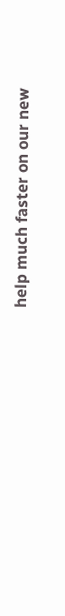help much faster on our new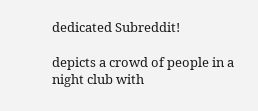dedicated Subreddit!

depicts a crowd of people in a night club with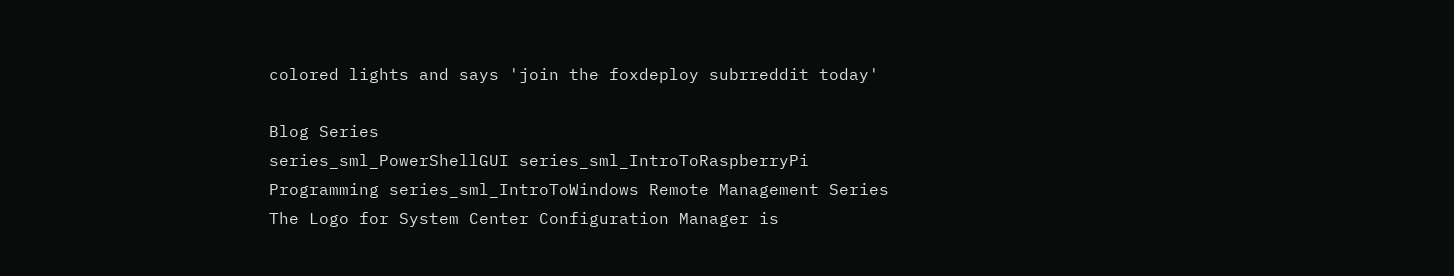colored lights and says 'join the foxdeploy subrreddit today'

Blog Series
series_sml_PowerShellGUI series_sml_IntroToRaspberryPi Programming series_sml_IntroToWindows Remote Management Series The Logo for System Center Configuration Manager is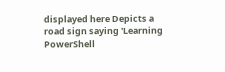displayed here Depicts a road sign saying 'Learning PowerShell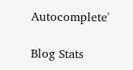Autocomplete'

Blog Stats